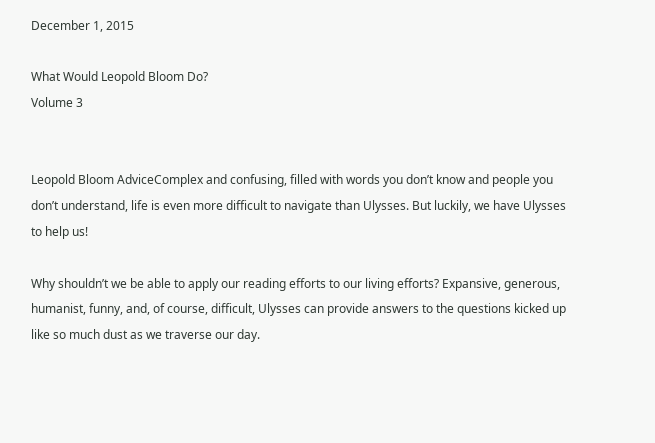December 1, 2015

What Would Leopold Bloom Do?
Volume 3


Leopold Bloom AdviceComplex and confusing, filled with words you don’t know and people you don’t understand, life is even more difficult to navigate than Ulysses. But luckily, we have Ulysses to help us!

Why shouldn’t we be able to apply our reading efforts to our living efforts? Expansive, generous, humanist, funny, and, of course, difficult, Ulysses can provide answers to the questions kicked up like so much dust as we traverse our day.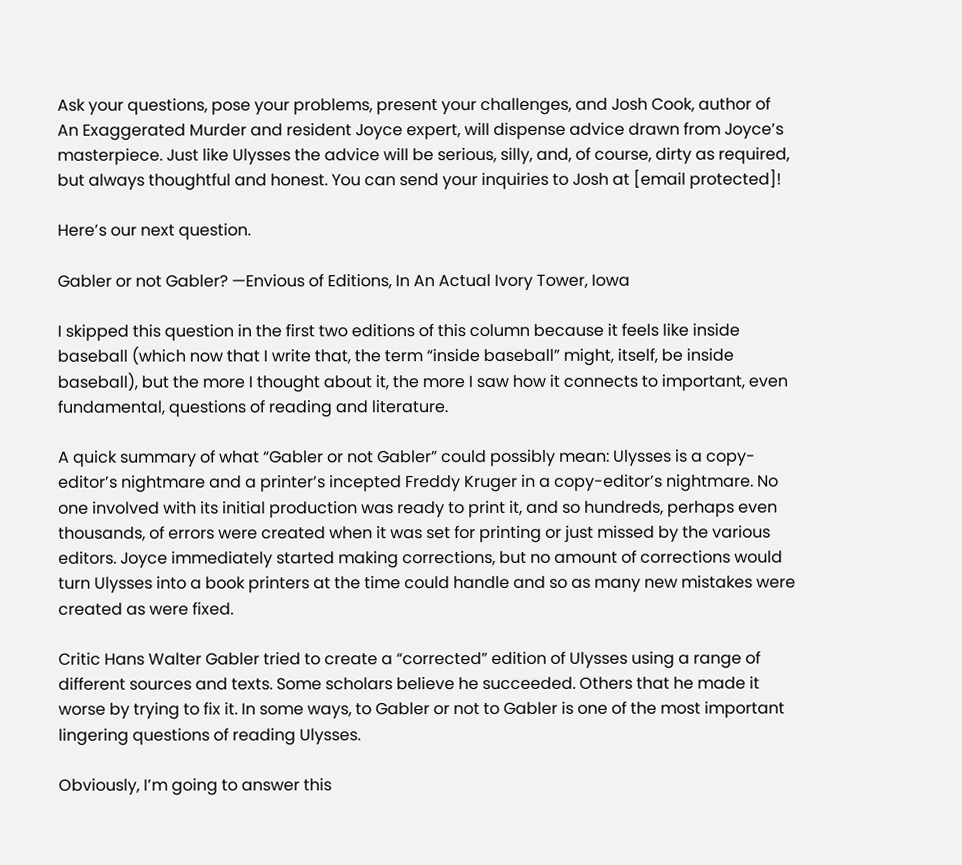Ask your questions, pose your problems, present your challenges, and Josh Cook, author of An Exaggerated Murder and resident Joyce expert, will dispense advice drawn from Joyce’s masterpiece. Just like Ulysses the advice will be serious, silly, and, of course, dirty as required, but always thoughtful and honest. You can send your inquiries to Josh at [email protected]!

Here’s our next question.

Gabler or not Gabler? —Envious of Editions, In An Actual Ivory Tower, Iowa

I skipped this question in the first two editions of this column because it feels like inside baseball (which now that I write that, the term “inside baseball” might, itself, be inside baseball), but the more I thought about it, the more I saw how it connects to important, even fundamental, questions of reading and literature.

A quick summary of what “Gabler or not Gabler” could possibly mean: Ulysses is a copy-editor’s nightmare and a printer’s incepted Freddy Kruger in a copy-editor’s nightmare. No one involved with its initial production was ready to print it, and so hundreds, perhaps even thousands, of errors were created when it was set for printing or just missed by the various editors. Joyce immediately started making corrections, but no amount of corrections would turn Ulysses into a book printers at the time could handle and so as many new mistakes were created as were fixed.

Critic Hans Walter Gabler tried to create a “corrected” edition of Ulysses using a range of different sources and texts. Some scholars believe he succeeded. Others that he made it worse by trying to fix it. In some ways, to Gabler or not to Gabler is one of the most important lingering questions of reading Ulysses.

Obviously, I’m going to answer this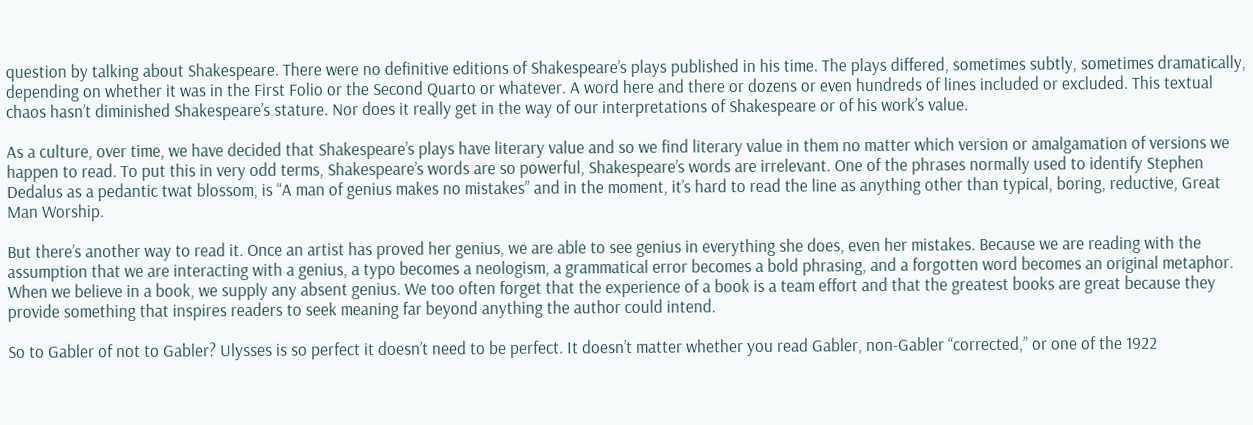question by talking about Shakespeare. There were no definitive editions of Shakespeare’s plays published in his time. The plays differed, sometimes subtly, sometimes dramatically, depending on whether it was in the First Folio or the Second Quarto or whatever. A word here and there or dozens or even hundreds of lines included or excluded. This textual chaos hasn’t diminished Shakespeare’s stature. Nor does it really get in the way of our interpretations of Shakespeare or of his work’s value.

As a culture, over time, we have decided that Shakespeare’s plays have literary value and so we find literary value in them no matter which version or amalgamation of versions we happen to read. To put this in very odd terms, Shakespeare’s words are so powerful, Shakespeare’s words are irrelevant. One of the phrases normally used to identify Stephen Dedalus as a pedantic twat blossom, is “A man of genius makes no mistakes” and in the moment, it’s hard to read the line as anything other than typical, boring, reductive, Great Man Worship.

But there’s another way to read it. Once an artist has proved her genius, we are able to see genius in everything she does, even her mistakes. Because we are reading with the assumption that we are interacting with a genius, a typo becomes a neologism, a grammatical error becomes a bold phrasing, and a forgotten word becomes an original metaphor. When we believe in a book, we supply any absent genius. We too often forget that the experience of a book is a team effort and that the greatest books are great because they provide something that inspires readers to seek meaning far beyond anything the author could intend.

So to Gabler of not to Gabler? Ulysses is so perfect it doesn’t need to be perfect. It doesn’t matter whether you read Gabler, non-Gabler “corrected,” or one of the 1922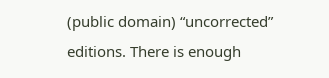(public domain) “uncorrected” editions. There is enough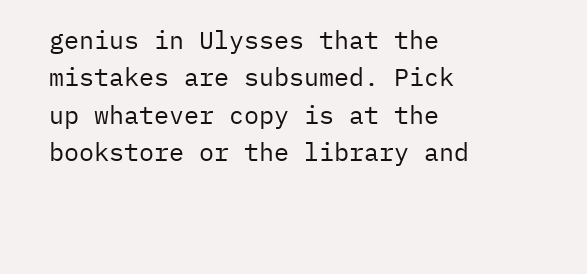genius in Ulysses that the mistakes are subsumed. Pick up whatever copy is at the bookstore or the library and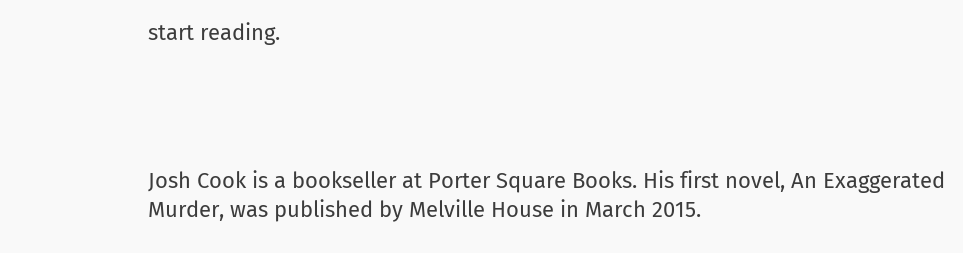start reading.




Josh Cook is a bookseller at Porter Square Books. His first novel, An Exaggerated Murder, was published by Melville House in March 2015.